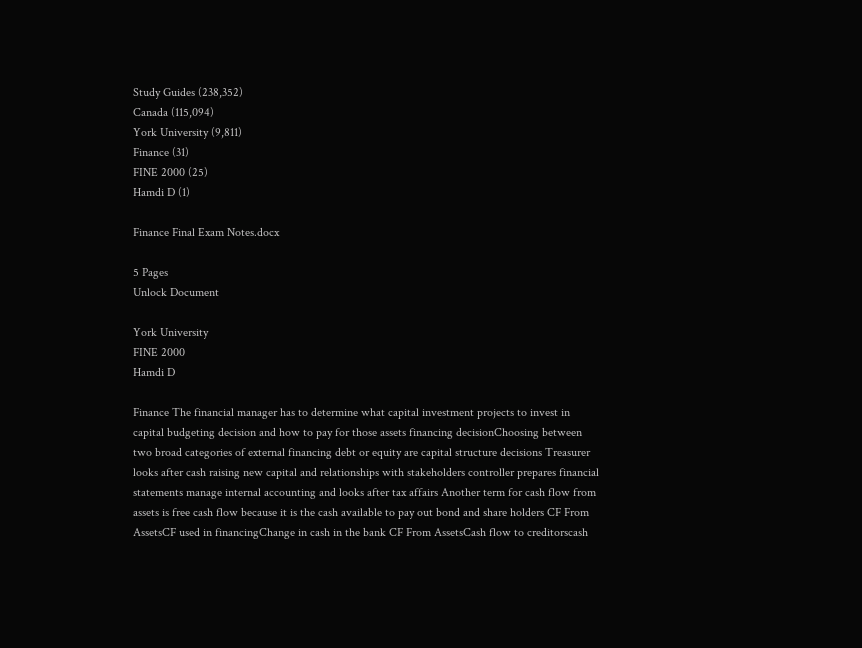Study Guides (238,352)
Canada (115,094)
York University (9,811)
Finance (31)
FINE 2000 (25)
Hamdi D (1)

Finance Final Exam Notes.docx

5 Pages
Unlock Document

York University
FINE 2000
Hamdi D

Finance The financial manager has to determine what capital investment projects to invest in capital budgeting decision and how to pay for those assets financing decisionChoosing between two broad categories of external financing debt or equity are capital structure decisions Treasurer looks after cash raising new capital and relationships with stakeholders controller prepares financial statements manage internal accounting and looks after tax affairs Another term for cash flow from assets is free cash flow because it is the cash available to pay out bond and share holders CF From AssetsCF used in financingChange in cash in the bank CF From AssetsCash flow to creditorscash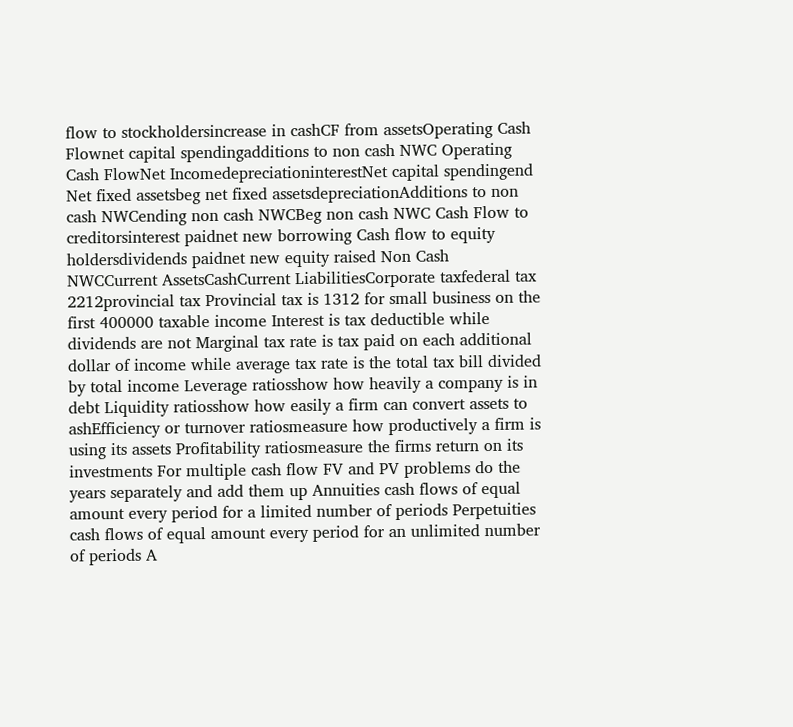flow to stockholdersincrease in cashCF from assetsOperating Cash Flownet capital spendingadditions to non cash NWC Operating Cash FlowNet IncomedepreciationinterestNet capital spendingend Net fixed assetsbeg net fixed assetsdepreciationAdditions to non cash NWCending non cash NWCBeg non cash NWC Cash Flow to creditorsinterest paidnet new borrowing Cash flow to equity holdersdividends paidnet new equity raised Non Cash NWCCurrent AssetsCashCurrent LiabilitiesCorporate taxfederal tax 2212provincial tax Provincial tax is 1312 for small business on the first 400000 taxable income Interest is tax deductible while dividends are not Marginal tax rate is tax paid on each additional dollar of income while average tax rate is the total tax bill divided by total income Leverage ratiosshow how heavily a company is in debt Liquidity ratiosshow how easily a firm can convert assets to ashEfficiency or turnover ratiosmeasure how productively a firm is using its assets Profitability ratiosmeasure the firms return on its investments For multiple cash flow FV and PV problems do the years separately and add them up Annuities cash flows of equal amount every period for a limited number of periods Perpetuities cash flows of equal amount every period for an unlimited number of periods A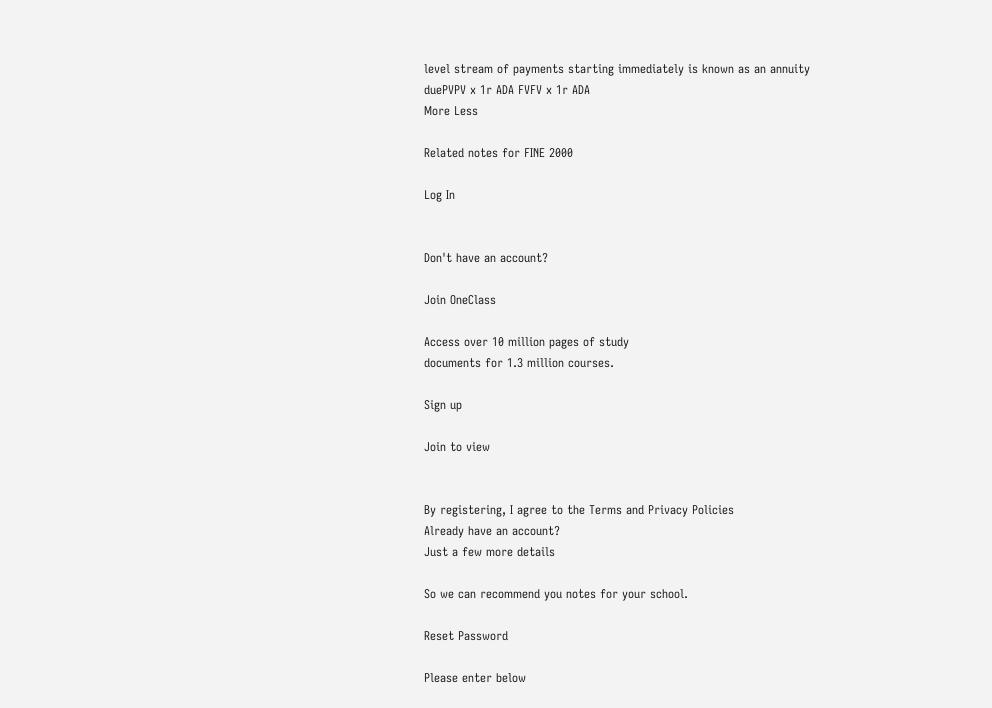level stream of payments starting immediately is known as an annuity duePVPV x 1r ADA FVFV x 1r ADA
More Less

Related notes for FINE 2000

Log In


Don't have an account?

Join OneClass

Access over 10 million pages of study
documents for 1.3 million courses.

Sign up

Join to view


By registering, I agree to the Terms and Privacy Policies
Already have an account?
Just a few more details

So we can recommend you notes for your school.

Reset Password

Please enter below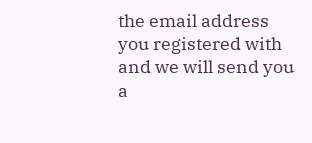the email address you registered with and we will send you a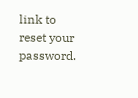link to reset your password.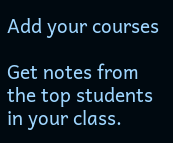Add your courses

Get notes from the top students in your class.